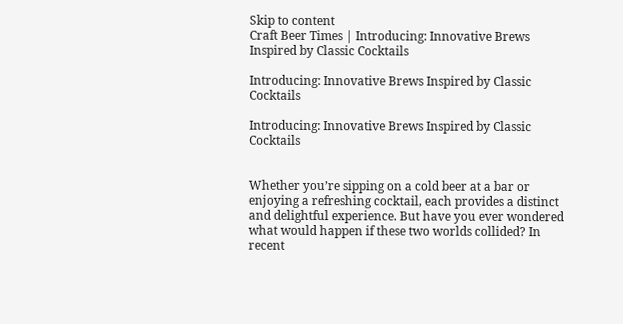Skip to content
Craft Beer Times | Introducing: Innovative Brews Inspired by Classic Cocktails

Introducing: Innovative Brews Inspired by Classic Cocktails

Introducing: Innovative Brews Inspired by Classic Cocktails


Whether you’re sipping on a cold beer at a bar or enjoying a refreshing cocktail, each provides a distinct
and delightful experience. But have you ever wondered what would happen if these two worlds collided? In recent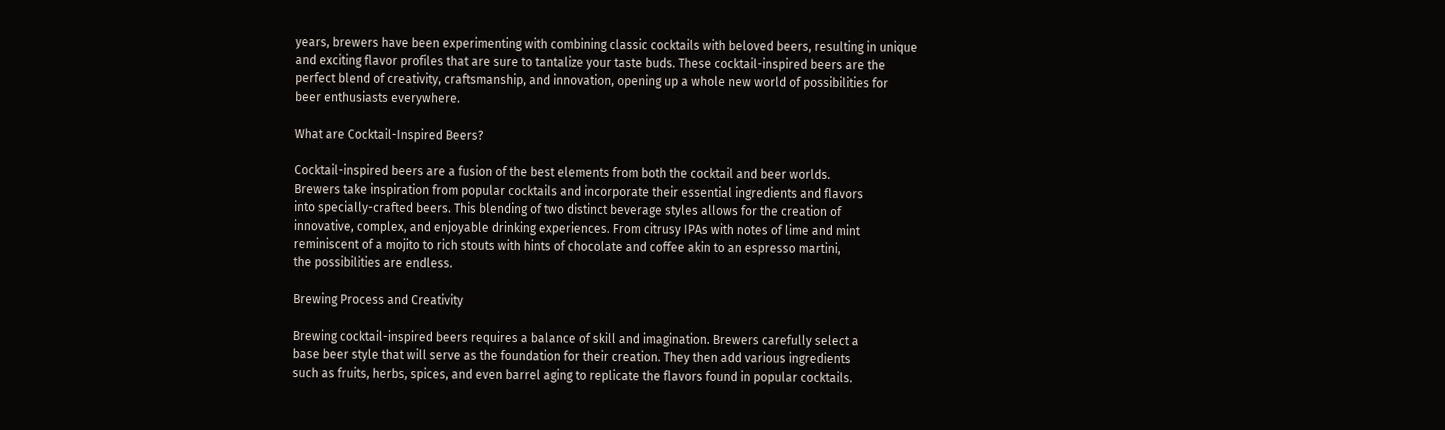years, brewers have been experimenting with combining classic cocktails with beloved beers, resulting in unique
and exciting flavor profiles that are sure to tantalize your taste buds. These cocktail-inspired beers are the
perfect blend of creativity, craftsmanship, and innovation, opening up a whole new world of possibilities for
beer enthusiasts everywhere.

What are Cocktail-Inspired Beers?

Cocktail-inspired beers are a fusion of the best elements from both the cocktail and beer worlds.
Brewers take inspiration from popular cocktails and incorporate their essential ingredients and flavors
into specially-crafted beers. This blending of two distinct beverage styles allows for the creation of
innovative, complex, and enjoyable drinking experiences. From citrusy IPAs with notes of lime and mint
reminiscent of a mojito to rich stouts with hints of chocolate and coffee akin to an espresso martini,
the possibilities are endless.

Brewing Process and Creativity

Brewing cocktail-inspired beers requires a balance of skill and imagination. Brewers carefully select a
base beer style that will serve as the foundation for their creation. They then add various ingredients
such as fruits, herbs, spices, and even barrel aging to replicate the flavors found in popular cocktails.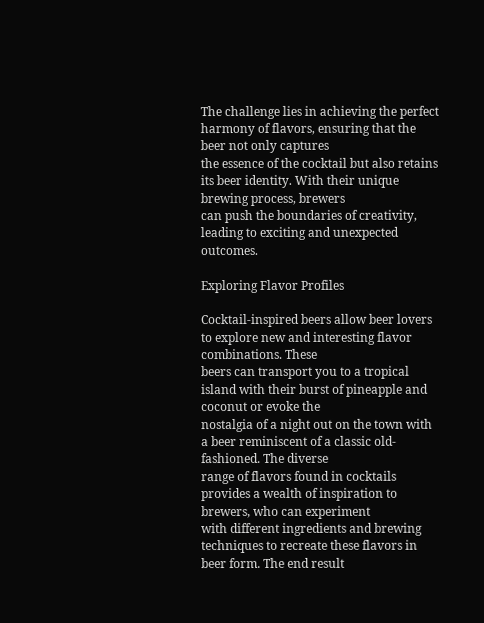The challenge lies in achieving the perfect harmony of flavors, ensuring that the beer not only captures
the essence of the cocktail but also retains its beer identity. With their unique brewing process, brewers
can push the boundaries of creativity, leading to exciting and unexpected outcomes.

Exploring Flavor Profiles

Cocktail-inspired beers allow beer lovers to explore new and interesting flavor combinations. These
beers can transport you to a tropical island with their burst of pineapple and coconut or evoke the
nostalgia of a night out on the town with a beer reminiscent of a classic old-fashioned. The diverse
range of flavors found in cocktails provides a wealth of inspiration to brewers, who can experiment
with different ingredients and brewing techniques to recreate these flavors in beer form. The end result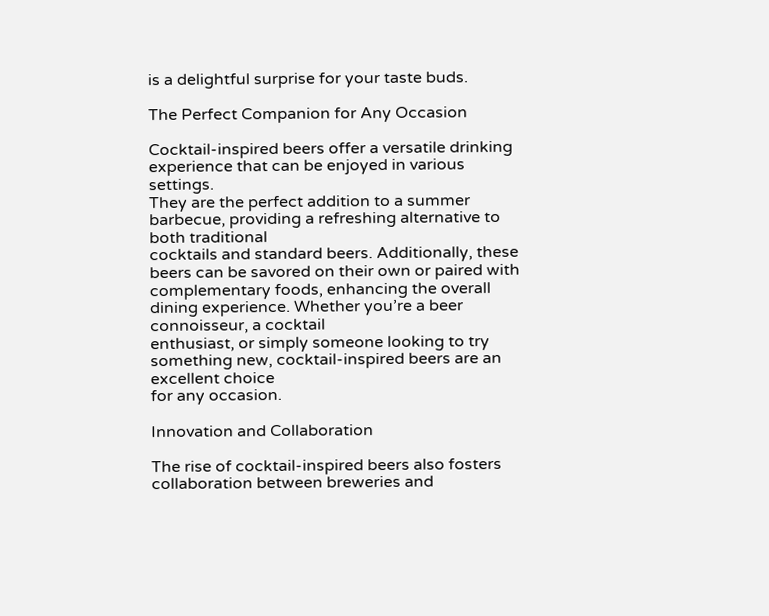is a delightful surprise for your taste buds.

The Perfect Companion for Any Occasion

Cocktail-inspired beers offer a versatile drinking experience that can be enjoyed in various settings.
They are the perfect addition to a summer barbecue, providing a refreshing alternative to both traditional
cocktails and standard beers. Additionally, these beers can be savored on their own or paired with
complementary foods, enhancing the overall dining experience. Whether you’re a beer connoisseur, a cocktail
enthusiast, or simply someone looking to try something new, cocktail-inspired beers are an excellent choice
for any occasion.

Innovation and Collaboration

The rise of cocktail-inspired beers also fosters collaboration between breweries and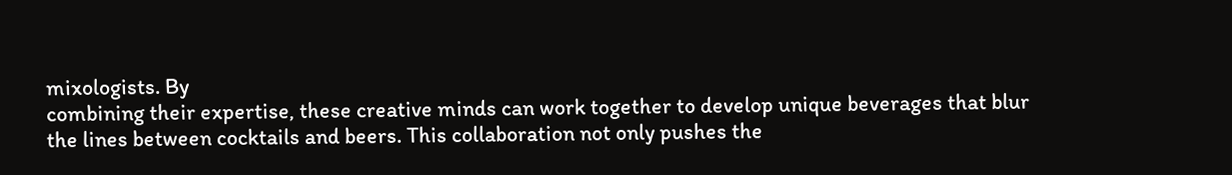mixologists. By
combining their expertise, these creative minds can work together to develop unique beverages that blur
the lines between cocktails and beers. This collaboration not only pushes the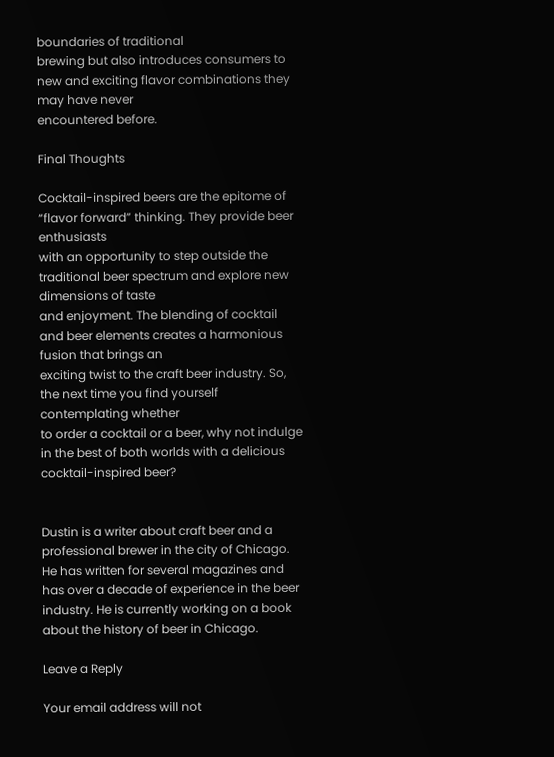boundaries of traditional
brewing but also introduces consumers to new and exciting flavor combinations they may have never
encountered before.

Final Thoughts

Cocktail-inspired beers are the epitome of “flavor forward” thinking. They provide beer enthusiasts
with an opportunity to step outside the traditional beer spectrum and explore new dimensions of taste
and enjoyment. The blending of cocktail and beer elements creates a harmonious fusion that brings an
exciting twist to the craft beer industry. So, the next time you find yourself contemplating whether
to order a cocktail or a beer, why not indulge in the best of both worlds with a delicious
cocktail-inspired beer?


Dustin is a writer about craft beer and a professional brewer in the city of Chicago. He has written for several magazines and has over a decade of experience in the beer industry. He is currently working on a book about the history of beer in Chicago.

Leave a Reply

Your email address will not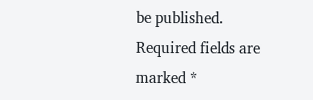be published. Required fields are marked *